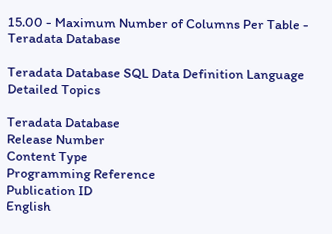15.00 - Maximum Number of Columns Per Table - Teradata Database

Teradata Database SQL Data Definition Language Detailed Topics

Teradata Database
Release Number
Content Type
Programming Reference
Publication ID
English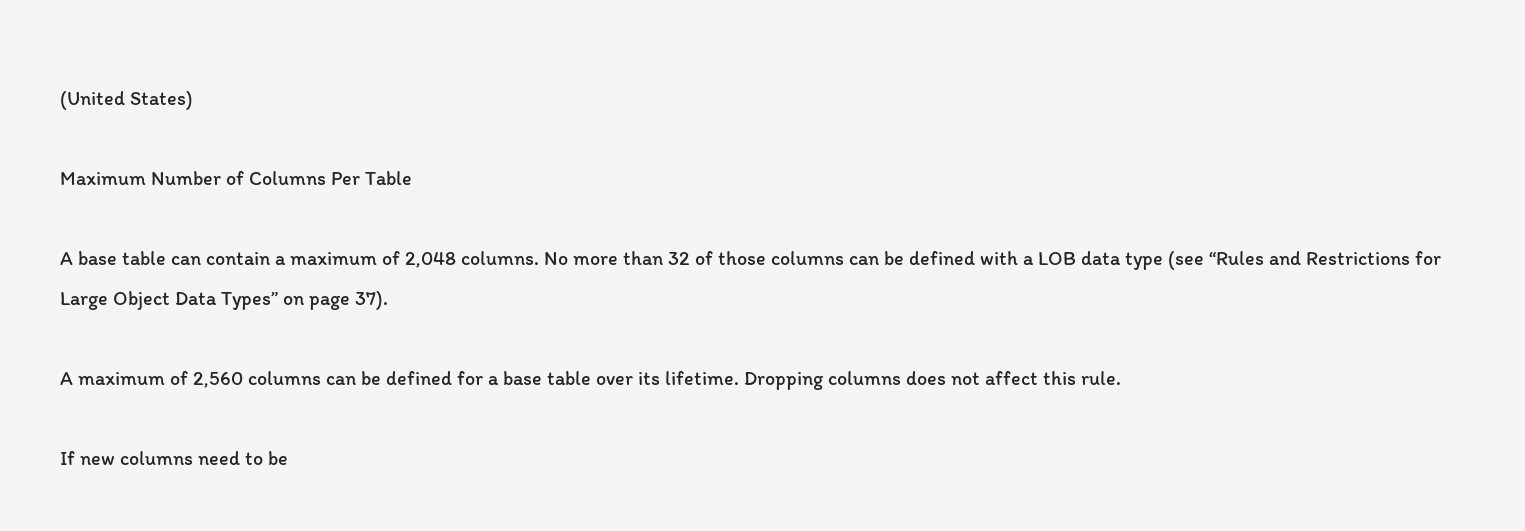(United States)

Maximum Number of Columns Per Table

A base table can contain a maximum of 2,048 columns. No more than 32 of those columns can be defined with a LOB data type (see “Rules and Restrictions for Large Object Data Types” on page 37).

A maximum of 2,560 columns can be defined for a base table over its lifetime. Dropping columns does not affect this rule.

If new columns need to be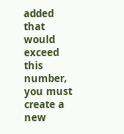added that would exceed this number, you must create a new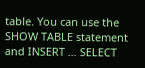table. You can use the SHOW TABLE statement and INSERT … SELECT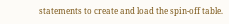statements to create and load the spin-off table.